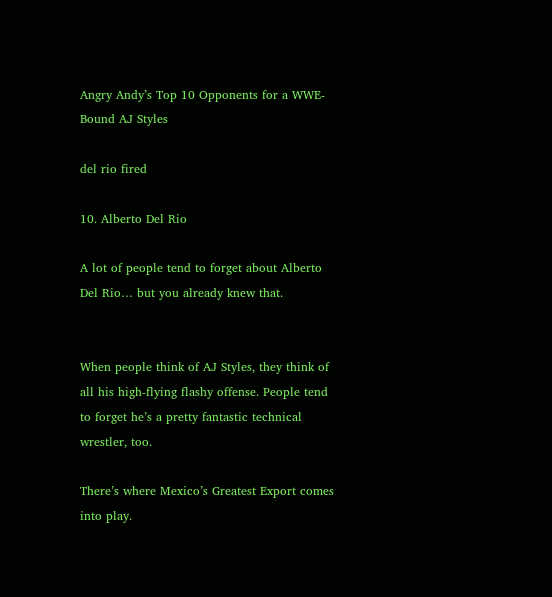Angry Andy’s Top 10 Opponents for a WWE-Bound AJ Styles

del rio fired

10. Alberto Del Rio

A lot of people tend to forget about Alberto Del Rio… but you already knew that.


When people think of AJ Styles, they think of all his high-flying flashy offense. People tend to forget he’s a pretty fantastic technical wrestler, too.

There’s where Mexico’s Greatest Export comes into play.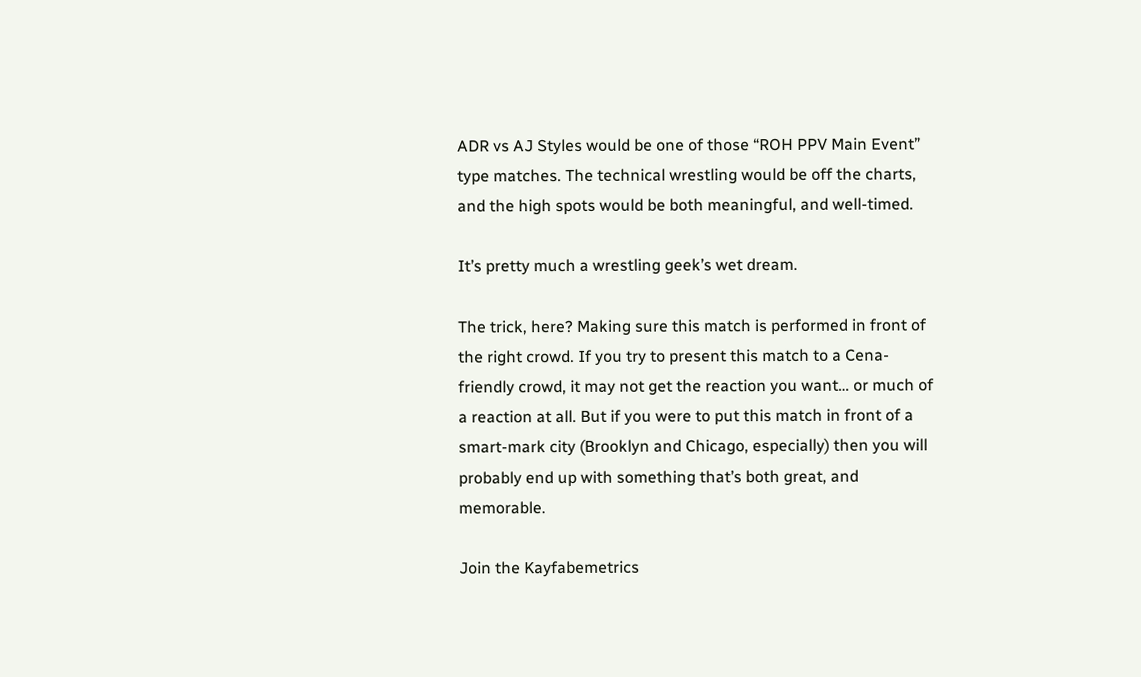ADR vs AJ Styles would be one of those “ROH PPV Main Event” type matches. The technical wrestling would be off the charts, and the high spots would be both meaningful, and well-timed.

It’s pretty much a wrestling geek’s wet dream.

The trick, here? Making sure this match is performed in front of the right crowd. If you try to present this match to a Cena-friendly crowd, it may not get the reaction you want… or much of a reaction at all. But if you were to put this match in front of a smart-mark city (Brooklyn and Chicago, especially) then you will probably end up with something that’s both great, and memorable.

Join the Kayfabemetrics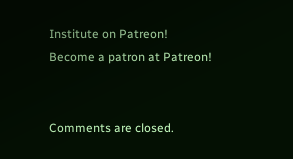Institute on Patreon!
Become a patron at Patreon!


Comments are closed.